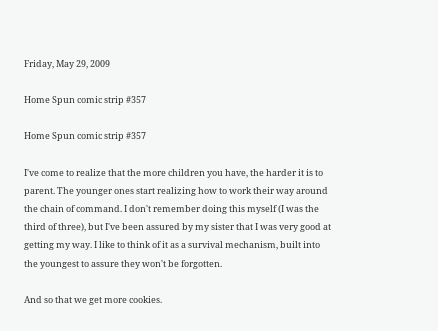Friday, May 29, 2009

Home Spun comic strip #357

Home Spun comic strip #357

I've come to realize that the more children you have, the harder it is to parent. The younger ones start realizing how to work their way around the chain of command. I don't remember doing this myself (I was the third of three), but I've been assured by my sister that I was very good at getting my way. I like to think of it as a survival mechanism, built into the youngest to assure they won't be forgotten.

And so that we get more cookies.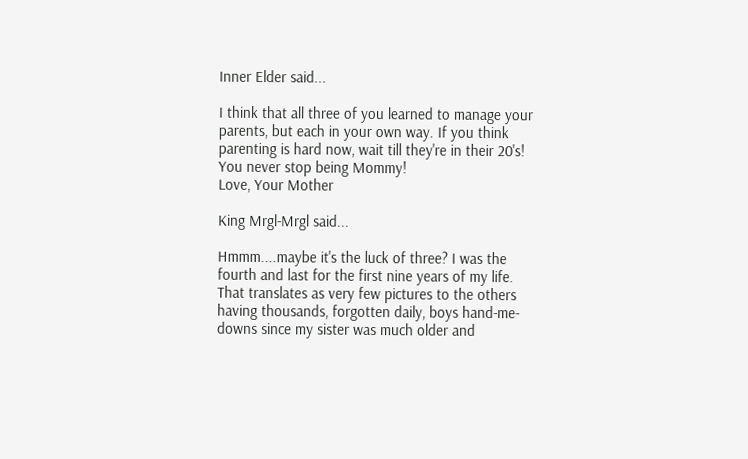Inner Elder said...

I think that all three of you learned to manage your parents, but each in your own way. If you think parenting is hard now, wait till they're in their 20's! You never stop being Mommy!
Love, Your Mother

King Mrgl-Mrgl said...

Hmmm....maybe it's the luck of three? I was the fourth and last for the first nine years of my life. That translates as very few pictures to the others having thousands, forgotten daily, boys hand-me-downs since my sister was much older and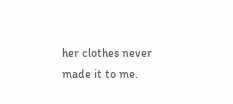her clothes never made it to me.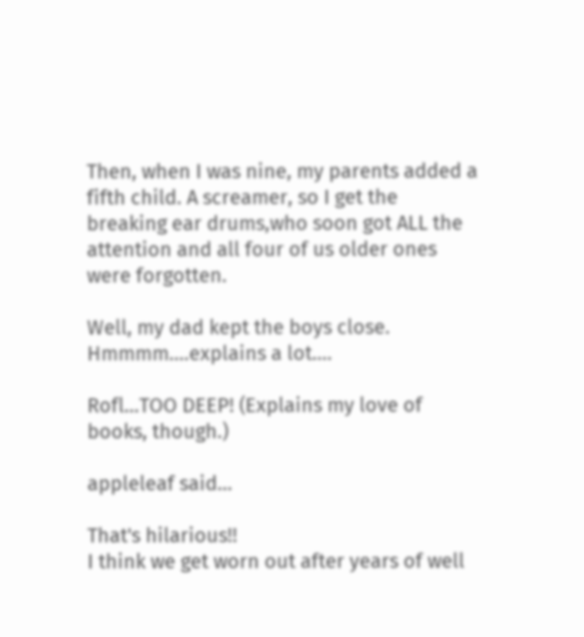Then, when I was nine, my parents added a fifth child. A screamer, so I get the breaking ear drums,who soon got ALL the attention and all four of us older ones were forgotten.

Well, my dad kept the boys close.
Hmmmm....explains a lot....

Rofl...TOO DEEP! (Explains my love of books, though.)

appleleaf said...

That's hilarious!!
I think we get worn out after years of well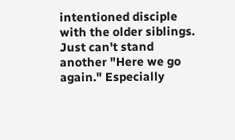intentioned disciple with the older siblings. Just can't stand another "Here we go again." Especially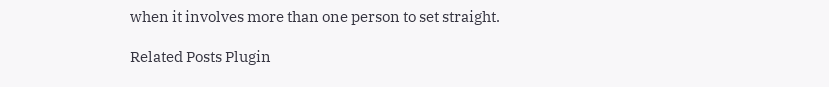when it involves more than one person to set straight.

Related Posts Plugin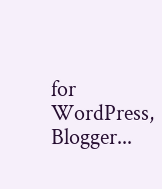for WordPress, Blogger...